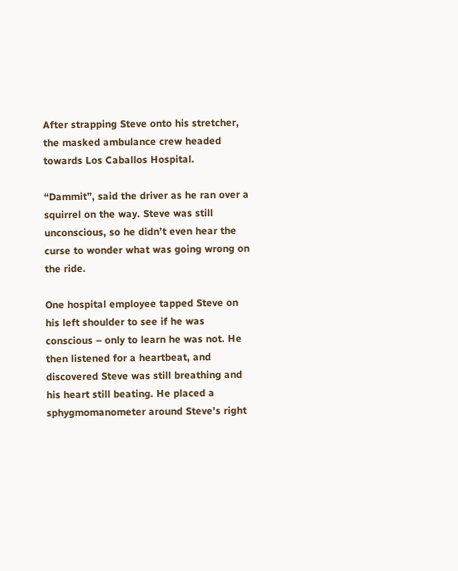After strapping Steve onto his stretcher, the masked ambulance crew headed towards Los Caballos Hospital.

“Dammit”, said the driver as he ran over a squirrel on the way. Steve was still unconscious, so he didn’t even hear the curse to wonder what was going wrong on the ride.

One hospital employee tapped Steve on his left shoulder to see if he was conscious – only to learn he was not. He then listened for a heartbeat, and discovered Steve was still breathing and his heart still beating. He placed a sphygmomanometer around Steve’s right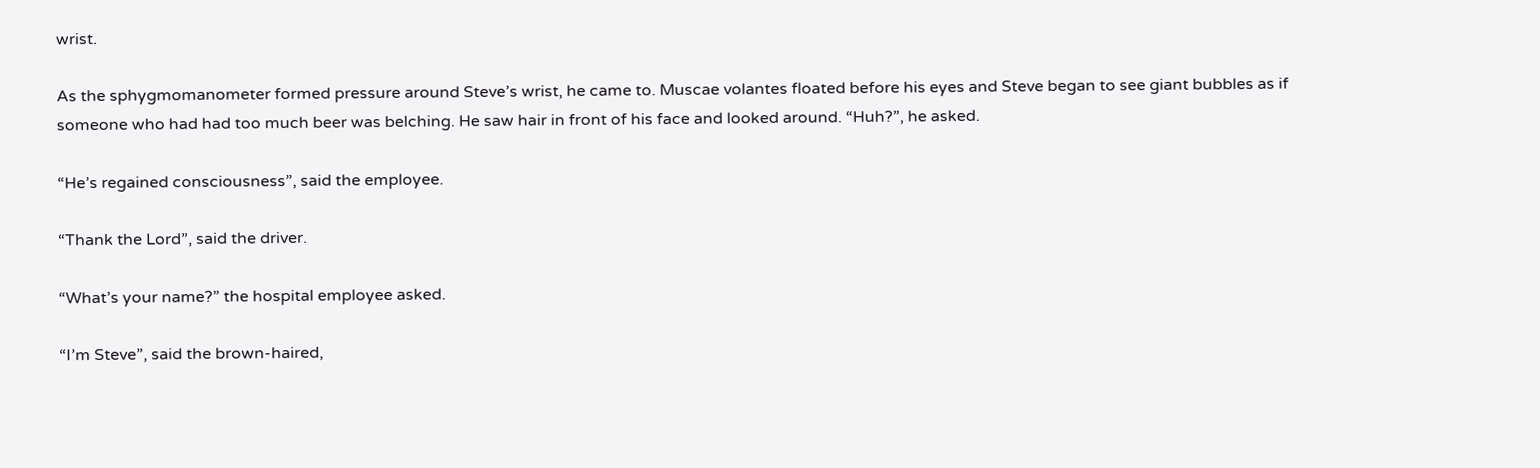wrist.

As the sphygmomanometer formed pressure around Steve’s wrist, he came to. Muscae volantes floated before his eyes and Steve began to see giant bubbles as if someone who had had too much beer was belching. He saw hair in front of his face and looked around. “Huh?”, he asked.

“He’s regained consciousness”, said the employee.

“Thank the Lord”, said the driver.

“What’s your name?” the hospital employee asked.

“I’m Steve”, said the brown-haired,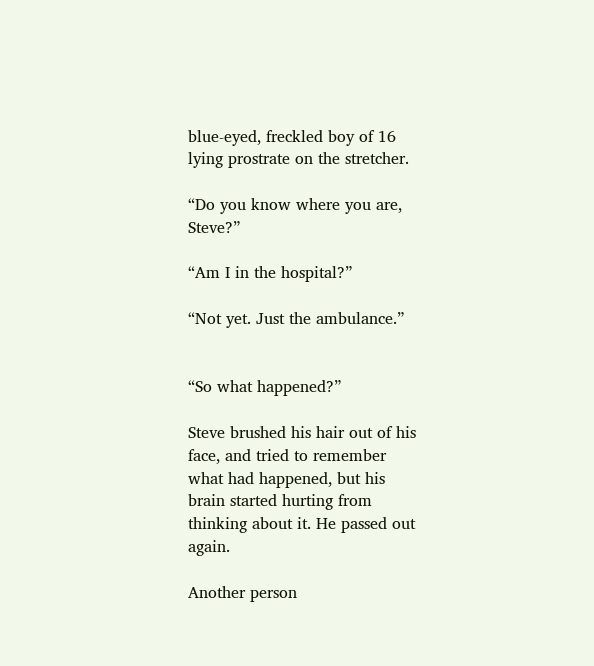blue-eyed, freckled boy of 16 lying prostrate on the stretcher.

“Do you know where you are, Steve?”

“Am I in the hospital?”

“Not yet. Just the ambulance.”


“So what happened?”

Steve brushed his hair out of his face, and tried to remember what had happened, but his brain started hurting from thinking about it. He passed out again.

Another person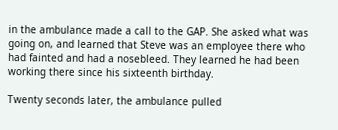in the ambulance made a call to the GAP. She asked what was going on, and learned that Steve was an employee there who had fainted and had a nosebleed. They learned he had been working there since his sixteenth birthday.

Twenty seconds later, the ambulance pulled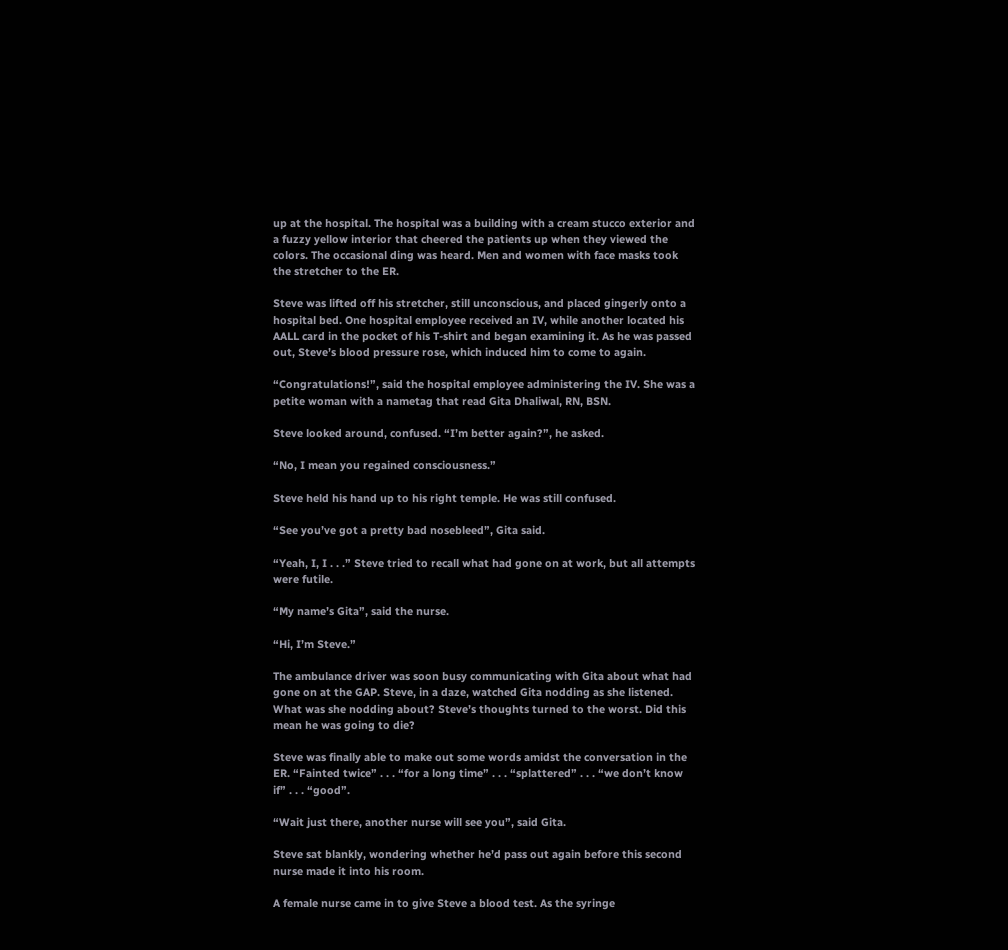up at the hospital. The hospital was a building with a cream stucco exterior and a fuzzy yellow interior that cheered the patients up when they viewed the colors. The occasional ding was heard. Men and women with face masks took the stretcher to the ER.

Steve was lifted off his stretcher, still unconscious, and placed gingerly onto a hospital bed. One hospital employee received an IV, while another located his AALL card in the pocket of his T-shirt and began examining it. As he was passed out, Steve’s blood pressure rose, which induced him to come to again.

“Congratulations!”, said the hospital employee administering the IV. She was a petite woman with a nametag that read Gita Dhaliwal, RN, BSN.

Steve looked around, confused. “I’m better again?”, he asked.

“No, I mean you regained consciousness.”

Steve held his hand up to his right temple. He was still confused.

“See you’ve got a pretty bad nosebleed”, Gita said.

“Yeah, I, I . . .” Steve tried to recall what had gone on at work, but all attempts were futile.

“My name’s Gita”, said the nurse.

“Hi, I’m Steve.”

The ambulance driver was soon busy communicating with Gita about what had gone on at the GAP. Steve, in a daze, watched Gita nodding as she listened. What was she nodding about? Steve’s thoughts turned to the worst. Did this mean he was going to die?

Steve was finally able to make out some words amidst the conversation in the ER. “Fainted twice” . . . “for a long time” . . . “splattered” . . . “we don’t know if” . . . “good”.

“Wait just there, another nurse will see you”, said Gita.

Steve sat blankly, wondering whether he’d pass out again before this second nurse made it into his room.

A female nurse came in to give Steve a blood test. As the syringe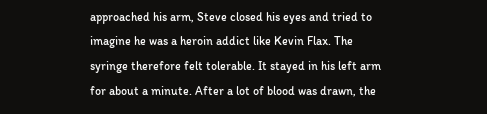approached his arm, Steve closed his eyes and tried to imagine he was a heroin addict like Kevin Flax. The syringe therefore felt tolerable. It stayed in his left arm for about a minute. After a lot of blood was drawn, the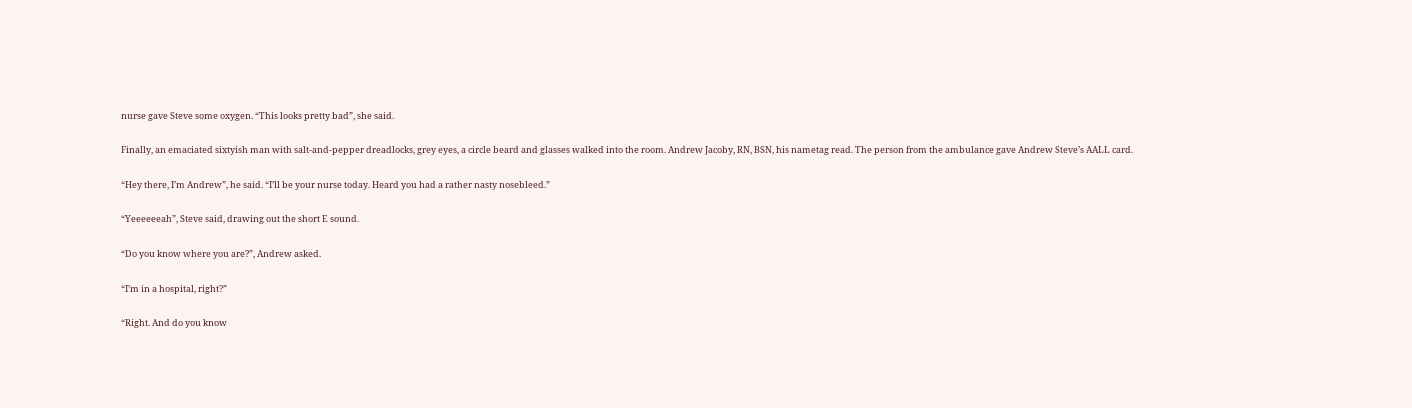nurse gave Steve some oxygen. “This looks pretty bad”, she said.

Finally, an emaciated sixtyish man with salt-and-pepper dreadlocks, grey eyes, a circle beard and glasses walked into the room. Andrew Jacoby, RN, BSN, his nametag read. The person from the ambulance gave Andrew Steve’s AALL card.

“Hey there, I’m Andrew”, he said. “I’ll be your nurse today. Heard you had a rather nasty nosebleed.”

“Yeeeeeeah”, Steve said, drawing out the short E sound.

“Do you know where you are?”, Andrew asked.

“I’m in a hospital, right?”

“Right. And do you know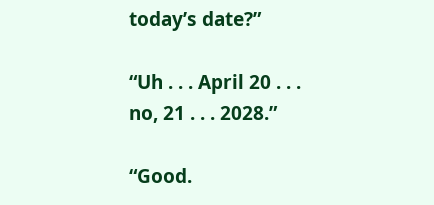today’s date?”

“Uh . . . April 20 . . . no, 21 . . . 2028.”

“Good.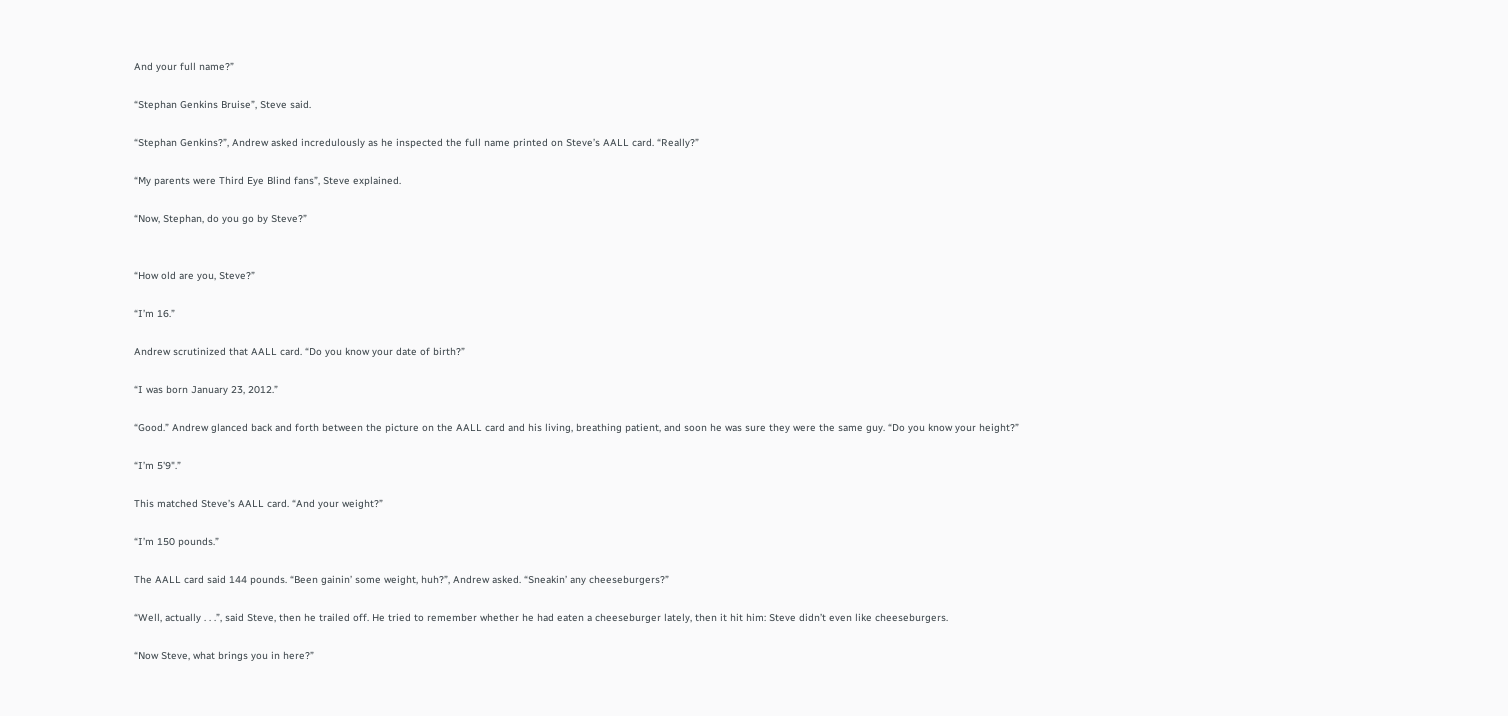And your full name?”

“Stephan Genkins Bruise”, Steve said.

“Stephan Genkins?”, Andrew asked incredulously as he inspected the full name printed on Steve’s AALL card. “Really?”

“My parents were Third Eye Blind fans”, Steve explained.

“Now, Stephan, do you go by Steve?”


“How old are you, Steve?”

“I’m 16.”

Andrew scrutinized that AALL card. “Do you know your date of birth?”

“I was born January 23, 2012.”

“Good.” Andrew glanced back and forth between the picture on the AALL card and his living, breathing patient, and soon he was sure they were the same guy. “Do you know your height?”

“I’m 5'9".”

This matched Steve’s AALL card. “And your weight?”

“I’m 150 pounds.”

The AALL card said 144 pounds. “Been gainin’ some weight, huh?”, Andrew asked. “Sneakin’ any cheeseburgers?”

“Well, actually . . .”, said Steve, then he trailed off. He tried to remember whether he had eaten a cheeseburger lately, then it hit him: Steve didn’t even like cheeseburgers.

“Now Steve, what brings you in here?”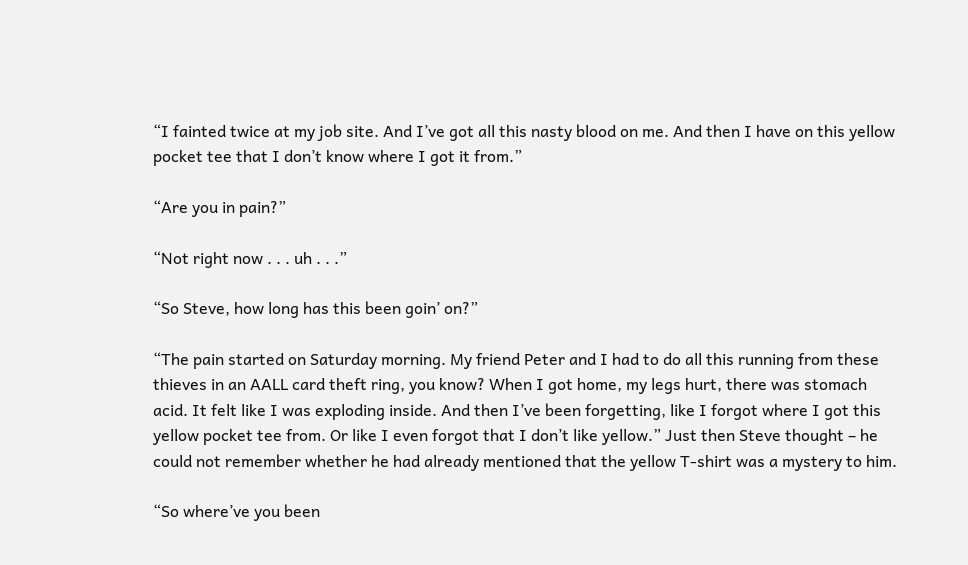“I fainted twice at my job site. And I’ve got all this nasty blood on me. And then I have on this yellow pocket tee that I don’t know where I got it from.”

“Are you in pain?”

“Not right now . . . uh . . .”

“So Steve, how long has this been goin’ on?”

“The pain started on Saturday morning. My friend Peter and I had to do all this running from these thieves in an AALL card theft ring, you know? When I got home, my legs hurt, there was stomach acid. It felt like I was exploding inside. And then I’ve been forgetting, like I forgot where I got this yellow pocket tee from. Or like I even forgot that I don’t like yellow.” Just then Steve thought – he could not remember whether he had already mentioned that the yellow T-shirt was a mystery to him.

“So where’ve you been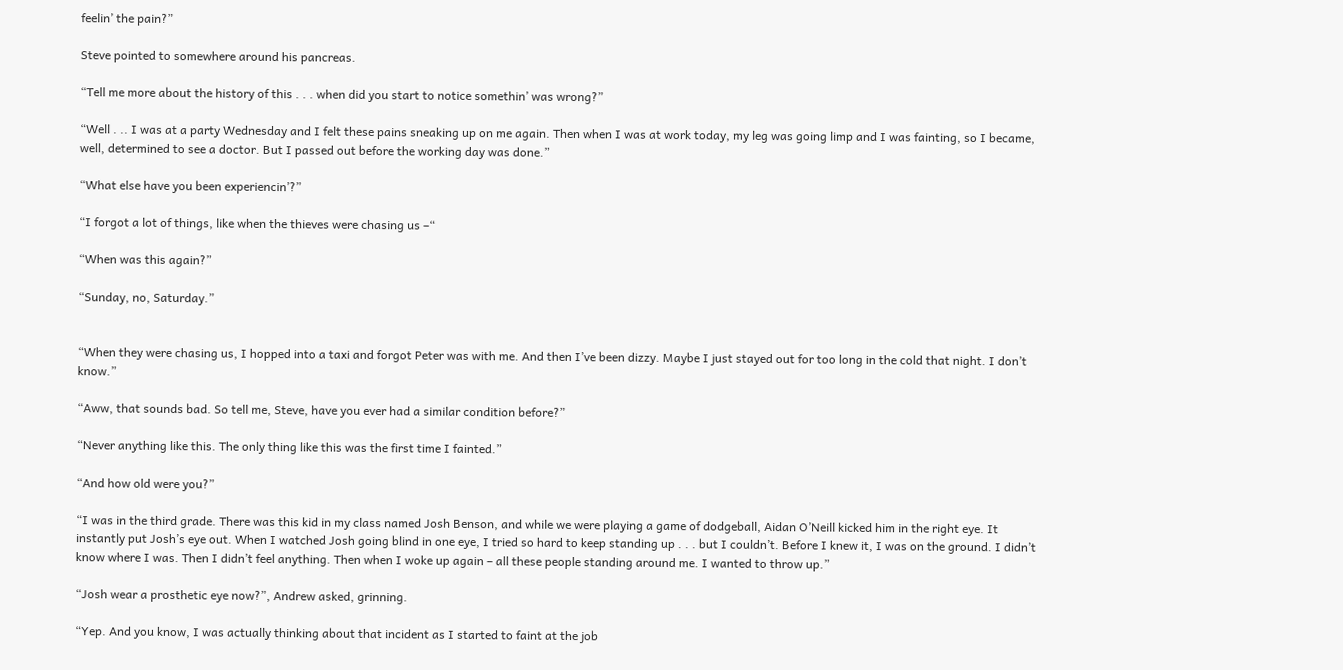feelin’ the pain?”

Steve pointed to somewhere around his pancreas.

“Tell me more about the history of this . . . when did you start to notice somethin’ was wrong?”

“Well . .. I was at a party Wednesday and I felt these pains sneaking up on me again. Then when I was at work today, my leg was going limp and I was fainting, so I became, well, determined to see a doctor. But I passed out before the working day was done.”

“What else have you been experiencin’?”

“I forgot a lot of things, like when the thieves were chasing us –“

“When was this again?”

“Sunday, no, Saturday.”


“When they were chasing us, I hopped into a taxi and forgot Peter was with me. And then I’ve been dizzy. Maybe I just stayed out for too long in the cold that night. I don’t know.”

“Aww, that sounds bad. So tell me, Steve, have you ever had a similar condition before?”

“Never anything like this. The only thing like this was the first time I fainted.”

“And how old were you?”

“I was in the third grade. There was this kid in my class named Josh Benson, and while we were playing a game of dodgeball, Aidan O’Neill kicked him in the right eye. It instantly put Josh’s eye out. When I watched Josh going blind in one eye, I tried so hard to keep standing up . . . but I couldn’t. Before I knew it, I was on the ground. I didn’t know where I was. Then I didn’t feel anything. Then when I woke up again – all these people standing around me. I wanted to throw up.”

“Josh wear a prosthetic eye now?”, Andrew asked, grinning.

“Yep. And you know, I was actually thinking about that incident as I started to faint at the job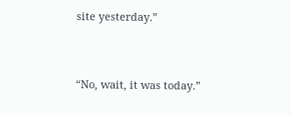site yesterday.”


“No, wait, it was today.”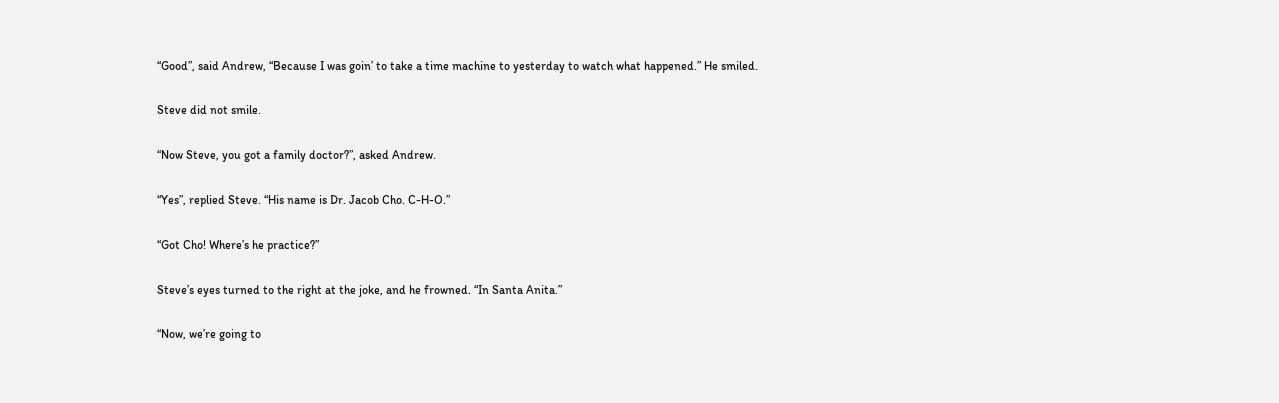“Good”, said Andrew, “Because I was goin’ to take a time machine to yesterday to watch what happened.” He smiled.

Steve did not smile.

“Now Steve, you got a family doctor?”, asked Andrew.

“Yes”, replied Steve. “His name is Dr. Jacob Cho. C-H-O.”

“Got Cho! Where’s he practice?”

Steve’s eyes turned to the right at the joke, and he frowned. “In Santa Anita.”

“Now, we’re going to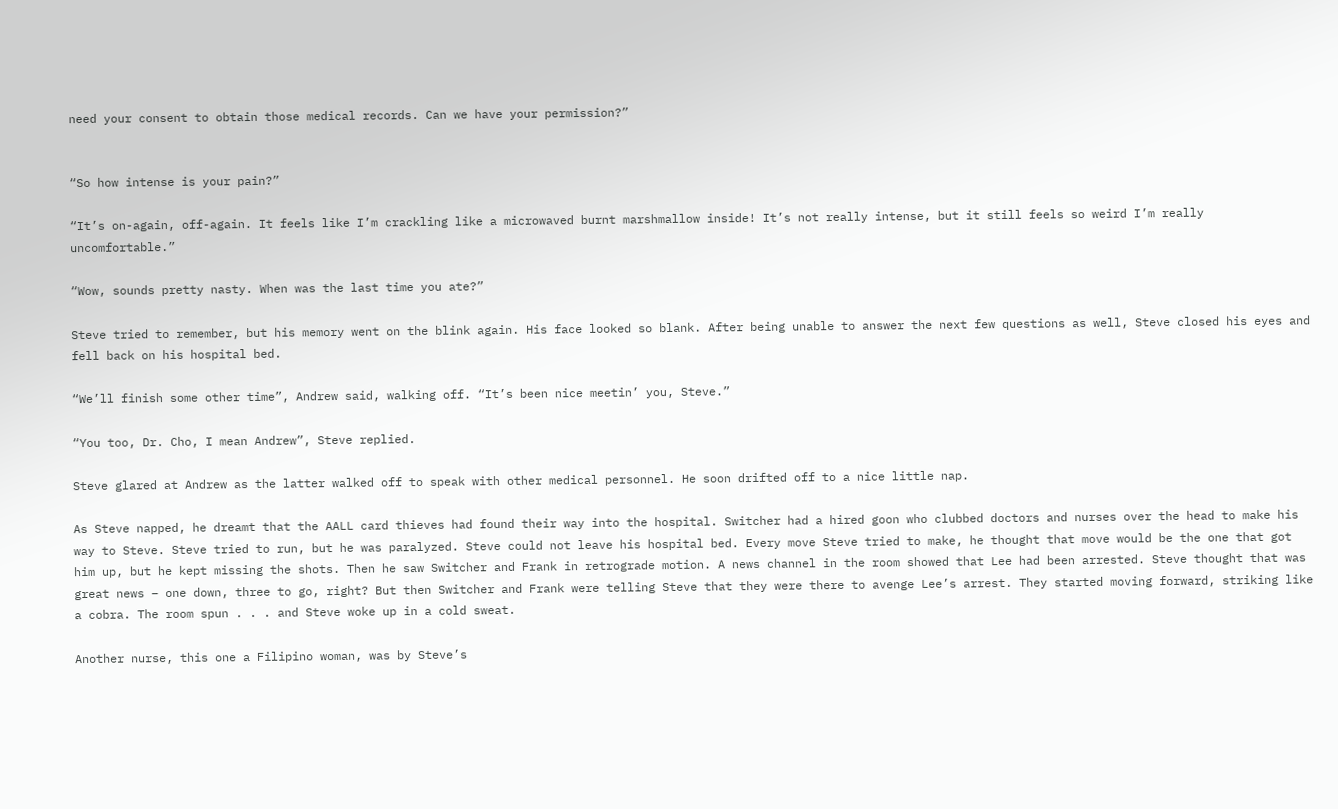need your consent to obtain those medical records. Can we have your permission?”


“So how intense is your pain?”

“It’s on-again, off-again. It feels like I’m crackling like a microwaved burnt marshmallow inside! It’s not really intense, but it still feels so weird I’m really uncomfortable.”

“Wow, sounds pretty nasty. When was the last time you ate?”

Steve tried to remember, but his memory went on the blink again. His face looked so blank. After being unable to answer the next few questions as well, Steve closed his eyes and fell back on his hospital bed.

“We’ll finish some other time”, Andrew said, walking off. “It’s been nice meetin’ you, Steve.”

“You too, Dr. Cho, I mean Andrew”, Steve replied.

Steve glared at Andrew as the latter walked off to speak with other medical personnel. He soon drifted off to a nice little nap.

As Steve napped, he dreamt that the AALL card thieves had found their way into the hospital. Switcher had a hired goon who clubbed doctors and nurses over the head to make his way to Steve. Steve tried to run, but he was paralyzed. Steve could not leave his hospital bed. Every move Steve tried to make, he thought that move would be the one that got him up, but he kept missing the shots. Then he saw Switcher and Frank in retrograde motion. A news channel in the room showed that Lee had been arrested. Steve thought that was great news – one down, three to go, right? But then Switcher and Frank were telling Steve that they were there to avenge Lee’s arrest. They started moving forward, striking like a cobra. The room spun . . . and Steve woke up in a cold sweat.

Another nurse, this one a Filipino woman, was by Steve’s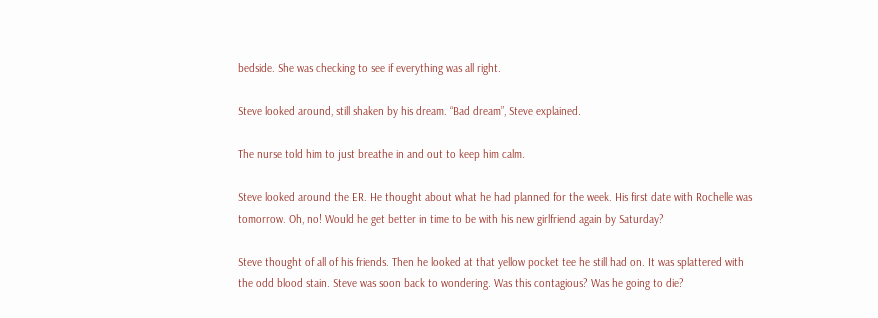bedside. She was checking to see if everything was all right.

Steve looked around, still shaken by his dream. “Bad dream”, Steve explained.

The nurse told him to just breathe in and out to keep him calm.

Steve looked around the ER. He thought about what he had planned for the week. His first date with Rochelle was tomorrow. Oh, no! Would he get better in time to be with his new girlfriend again by Saturday?

Steve thought of all of his friends. Then he looked at that yellow pocket tee he still had on. It was splattered with the odd blood stain. Steve was soon back to wondering. Was this contagious? Was he going to die?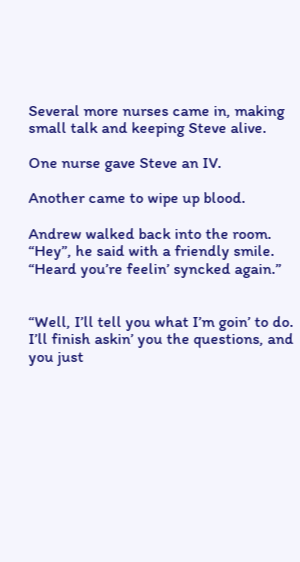Several more nurses came in, making small talk and keeping Steve alive.

One nurse gave Steve an IV.

Another came to wipe up blood.

Andrew walked back into the room. “Hey”, he said with a friendly smile. “Heard you’re feelin’ syncked again.”


“Well, I’ll tell you what I’m goin’ to do. I’ll finish askin’ you the questions, and you just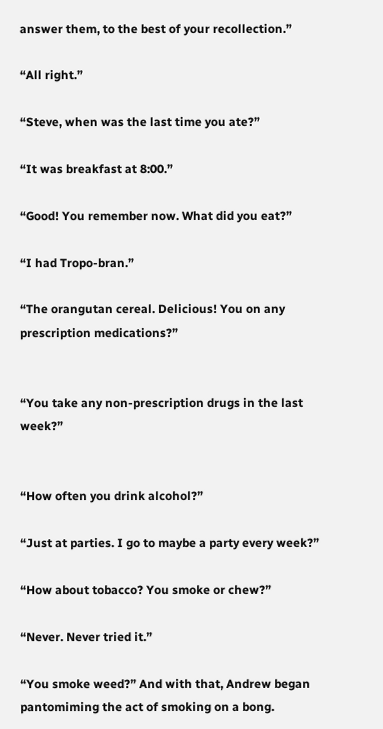answer them, to the best of your recollection.”

“All right.”

“Steve, when was the last time you ate?”

“It was breakfast at 8:00.”

“Good! You remember now. What did you eat?”

“I had Tropo-bran.”

“The orangutan cereal. Delicious! You on any prescription medications?”


“You take any non-prescription drugs in the last week?”


“How often you drink alcohol?”

“Just at parties. I go to maybe a party every week?”

“How about tobacco? You smoke or chew?”

“Never. Never tried it.”

“You smoke weed?” And with that, Andrew began pantomiming the act of smoking on a bong.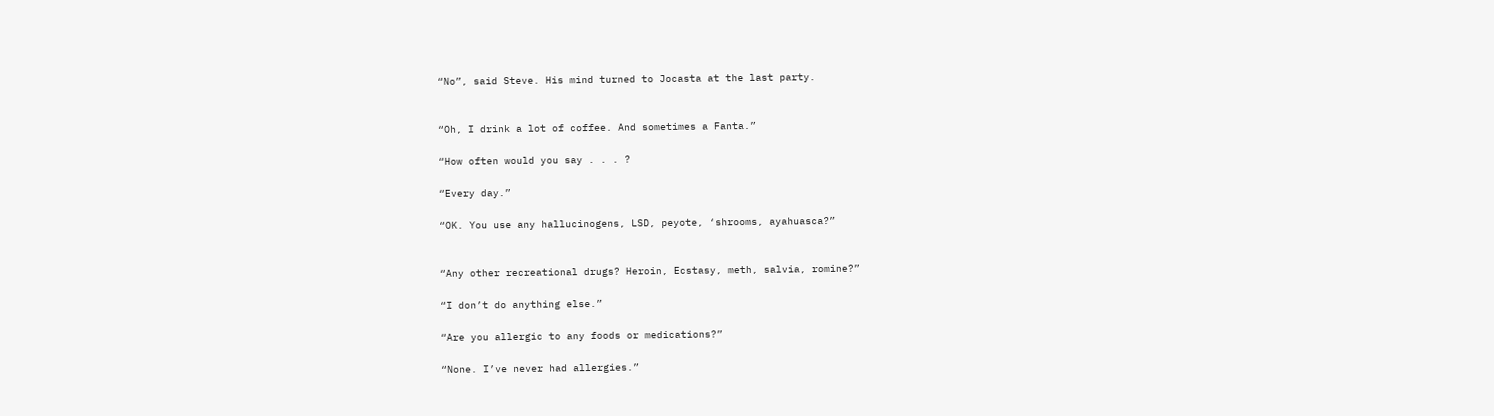“No”, said Steve. His mind turned to Jocasta at the last party.


“Oh, I drink a lot of coffee. And sometimes a Fanta.”

“How often would you say . . . ?

“Every day.”

“OK. You use any hallucinogens, LSD, peyote, ‘shrooms, ayahuasca?”


“Any other recreational drugs? Heroin, Ecstasy, meth, salvia, romine?”

“I don’t do anything else.”

“Are you allergic to any foods or medications?”

“None. I’ve never had allergies.”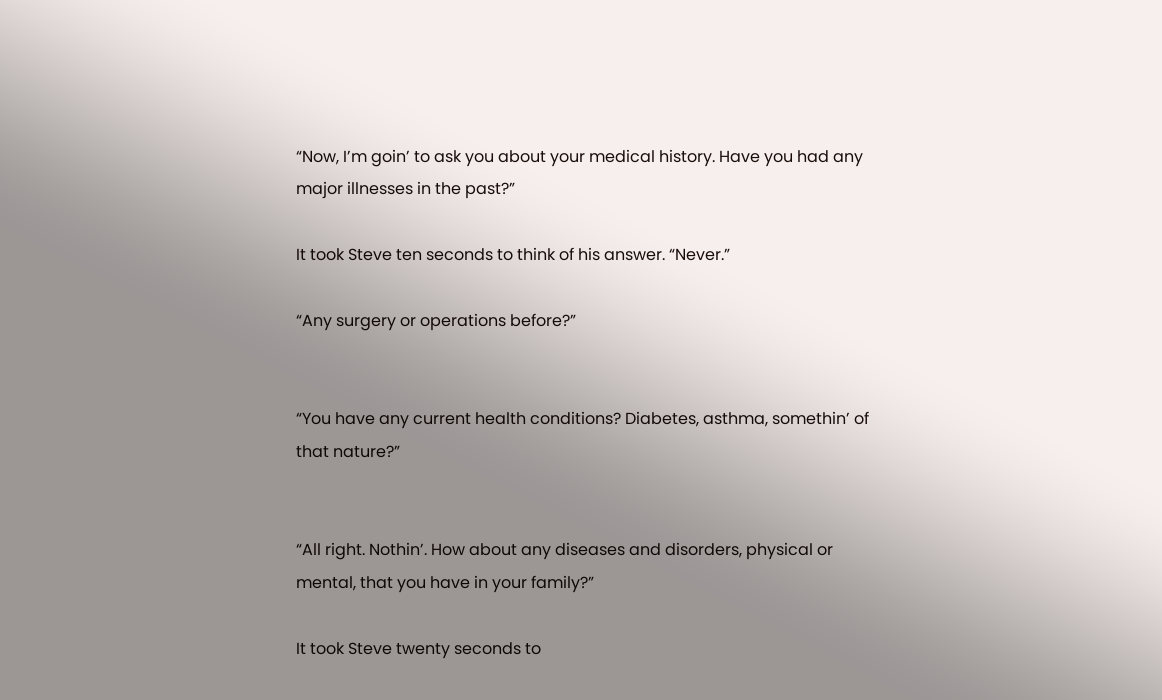“Now, I’m goin’ to ask you about your medical history. Have you had any major illnesses in the past?”

It took Steve ten seconds to think of his answer. “Never.”

“Any surgery or operations before?”


“You have any current health conditions? Diabetes, asthma, somethin’ of that nature?”


“All right. Nothin’. How about any diseases and disorders, physical or mental, that you have in your family?”

It took Steve twenty seconds to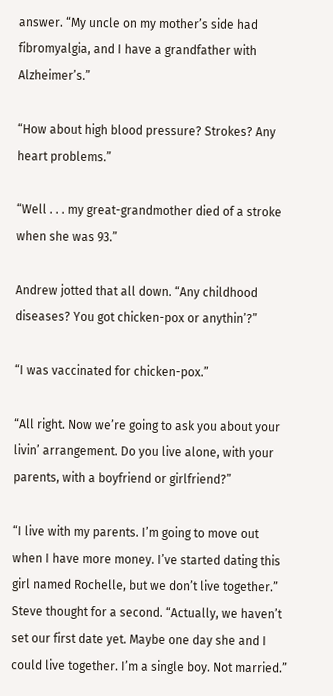answer. “My uncle on my mother’s side had fibromyalgia, and I have a grandfather with Alzheimer’s.”

“How about high blood pressure? Strokes? Any heart problems.”

“Well . . . my great-grandmother died of a stroke when she was 93.”

Andrew jotted that all down. “Any childhood diseases? You got chicken-pox or anythin’?”

“I was vaccinated for chicken-pox.”

“All right. Now we’re going to ask you about your livin’ arrangement. Do you live alone, with your parents, with a boyfriend or girlfriend?”

“I live with my parents. I’m going to move out when I have more money. I’ve started dating this girl named Rochelle, but we don’t live together.” Steve thought for a second. “Actually, we haven’t set our first date yet. Maybe one day she and I could live together. I’m a single boy. Not married.”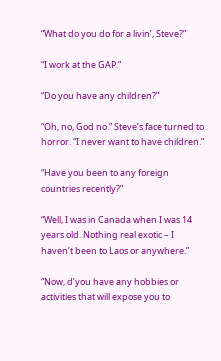“What do you do for a livin’, Steve?”

“I work at the GAP.”

“Do you have any children?”

“Oh, no, God no.” Steve’s face turned to horror. “I never want to have children.”

“Have you been to any foreign countries recently?”

“Well, I was in Canada when I was 14 years old. Nothing real exotic – I haven’t been to Laos or anywhere.”

“Now, d’you have any hobbies or activities that will expose you to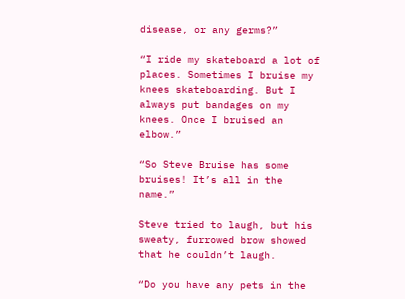disease, or any germs?”

“I ride my skateboard a lot of places. Sometimes I bruise my knees skateboarding. But I always put bandages on my knees. Once I bruised an elbow.”

“So Steve Bruise has some bruises! It’s all in the name.”

Steve tried to laugh, but his sweaty, furrowed brow showed that he couldn’t laugh.

“Do you have any pets in the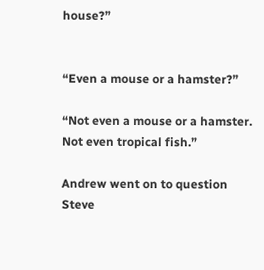house?”


“Even a mouse or a hamster?”

“Not even a mouse or a hamster. Not even tropical fish.”

Andrew went on to question Steve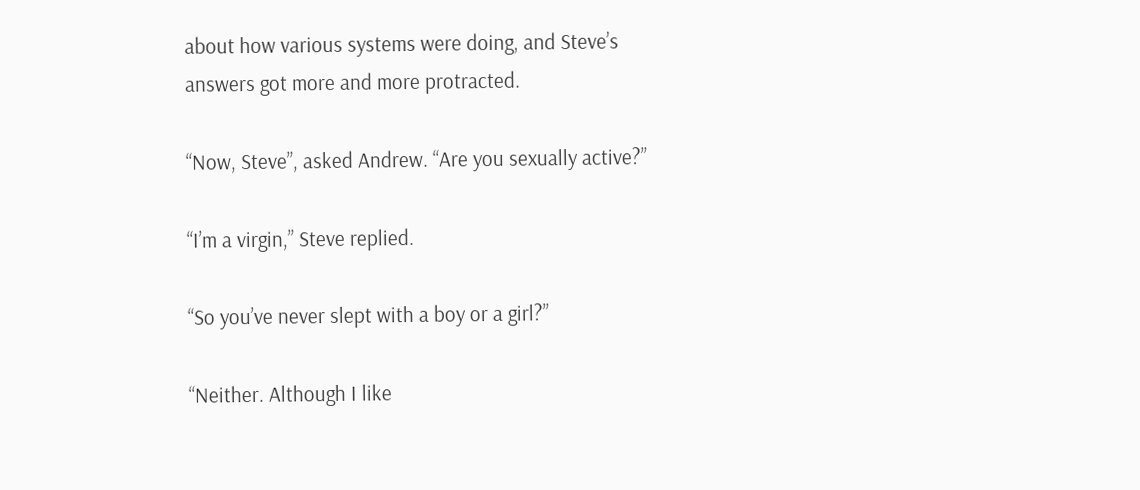about how various systems were doing, and Steve’s answers got more and more protracted.

“Now, Steve”, asked Andrew. “Are you sexually active?”

“I’m a virgin,” Steve replied.

“So you’ve never slept with a boy or a girl?”

“Neither. Although I like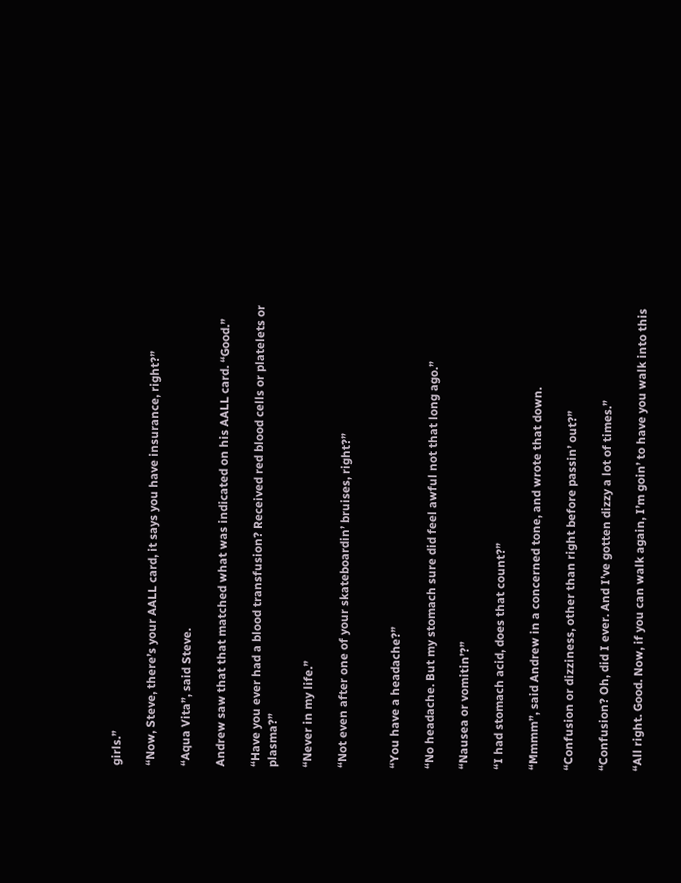girls.”

“Now, Steve, there’s your AALL card, it says you have insurance, right?”

“Aqua Vita”, said Steve.

Andrew saw that that matched what was indicated on his AALL card. “Good.”

“Have you ever had a blood transfusion? Received red blood cells or platelets or plasma?”

“Never in my life.”

“Not even after one of your skateboardin’ bruises, right?”


“You have a headache?”

“No headache. But my stomach sure did feel awful not that long ago.”

“Nausea or vomitin’?”

“I had stomach acid, does that count?”

“Mmmm”, said Andrew in a concerned tone, and wrote that down.

“Confusion or dizziness, other than right before passin’ out?”

“Confusion? Oh, did I ever. And I’ve gotten dizzy a lot of times.”

“All right. Good. Now, if you can walk again, I’m goin’ to have you walk into this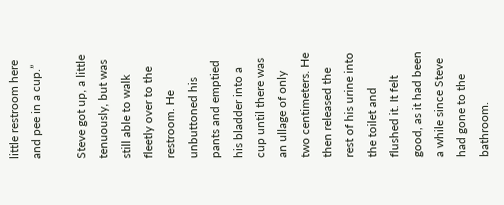little restroom here and pee in a cup.”

Steve got up, a little tenuously, but was still able to walk fleetly over to the restroom. He unbuttoned his pants and emptied his bladder into a cup until there was an ullage of only two centimeters. He then released the rest of his urine into the toilet and flushed it. It felt good, as it had been a while since Steve had gone to the bathroom.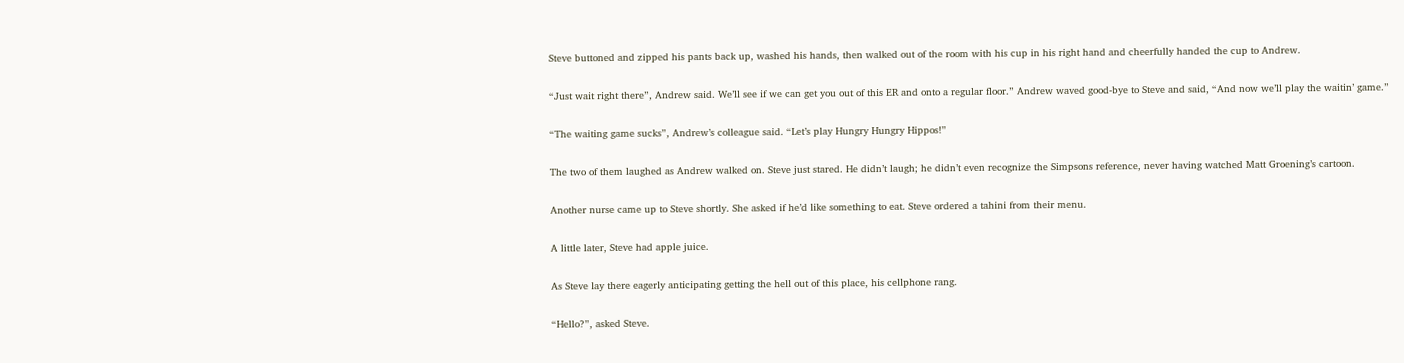Steve buttoned and zipped his pants back up, washed his hands, then walked out of the room with his cup in his right hand and cheerfully handed the cup to Andrew.

“Just wait right there”, Andrew said. We’ll see if we can get you out of this ER and onto a regular floor.” Andrew waved good-bye to Steve and said, “And now we’ll play the waitin’ game.”

“The waiting game sucks”, Andrew’s colleague said. “Let’s play Hungry Hungry Hippos!”

The two of them laughed as Andrew walked on. Steve just stared. He didn’t laugh; he didn’t even recognize the Simpsons reference, never having watched Matt Groening’s cartoon.

Another nurse came up to Steve shortly. She asked if he’d like something to eat. Steve ordered a tahini from their menu.

A little later, Steve had apple juice.

As Steve lay there eagerly anticipating getting the hell out of this place, his cellphone rang.

“Hello?”, asked Steve.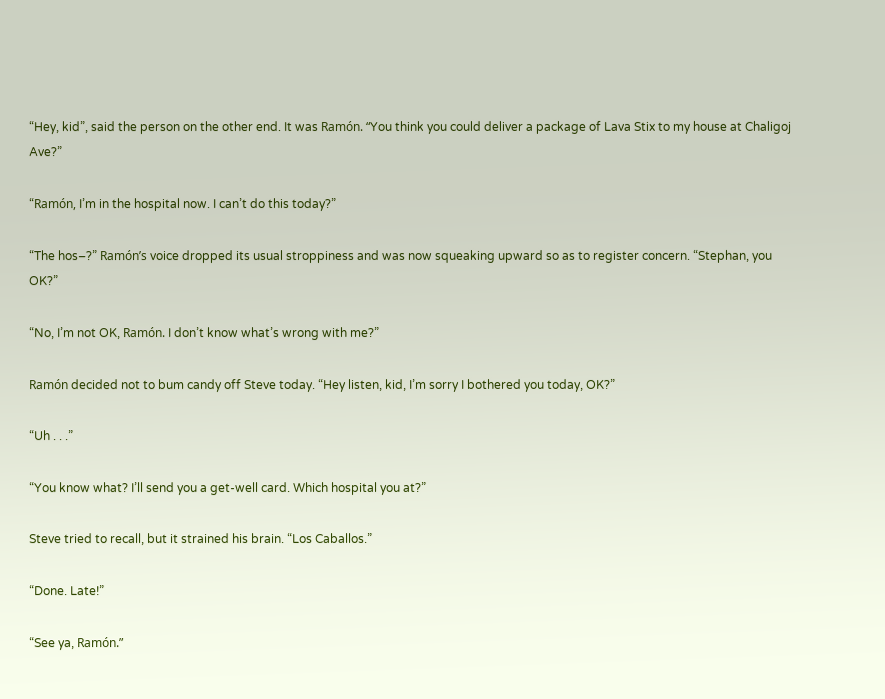“Hey, kid”, said the person on the other end. It was Ramón. “You think you could deliver a package of Lava Stix to my house at Chaligoj Ave?”

“Ramón, I’m in the hospital now. I can’t do this today?”

“The hos–?” Ramón’s voice dropped its usual stroppiness and was now squeaking upward so as to register concern. “Stephan, you OK?”

“No, I’m not OK, Ramón. I don’t know what’s wrong with me?”

Ramón decided not to bum candy off Steve today. “Hey listen, kid, I’m sorry I bothered you today, OK?”

“Uh . . .”

“You know what? I’ll send you a get-well card. Which hospital you at?”

Steve tried to recall, but it strained his brain. “Los Caballos.”

“Done. Late!”

“See ya, Ramón.”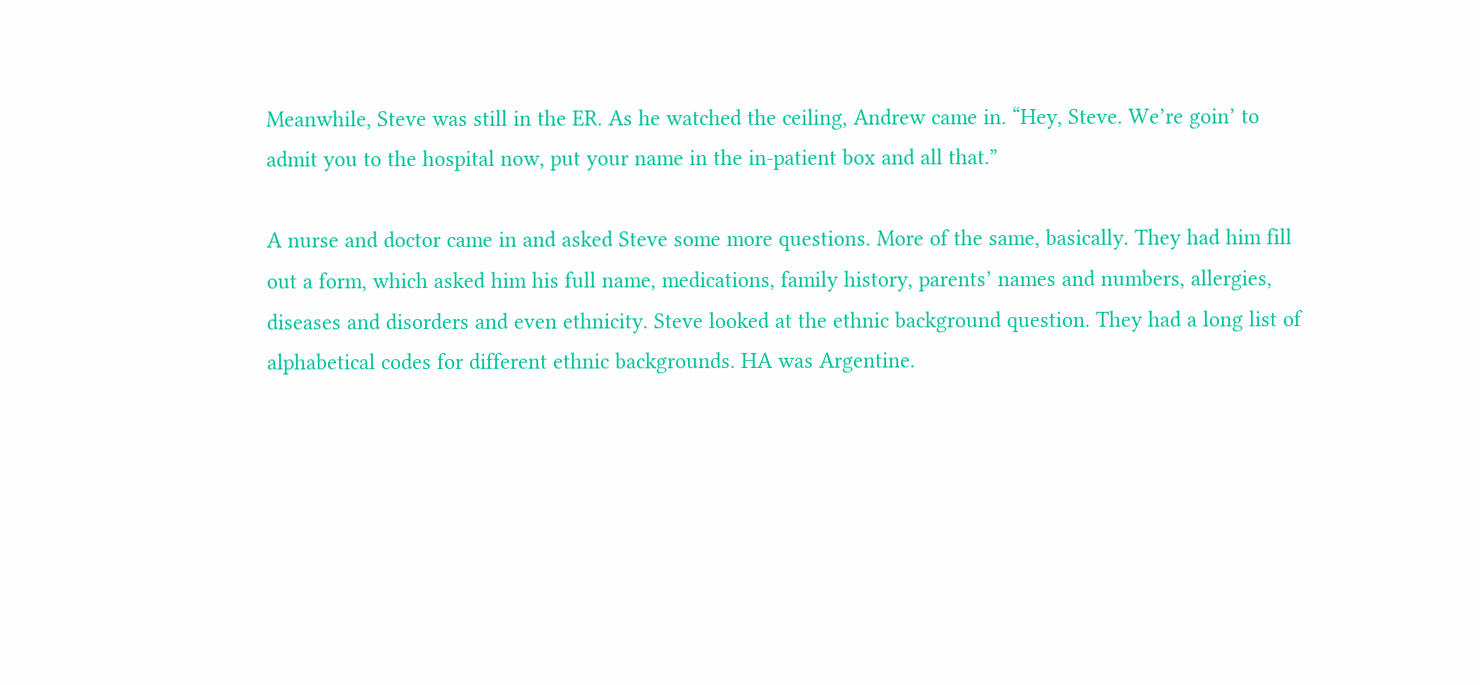Meanwhile, Steve was still in the ER. As he watched the ceiling, Andrew came in. “Hey, Steve. We’re goin’ to admit you to the hospital now, put your name in the in-patient box and all that.”

A nurse and doctor came in and asked Steve some more questions. More of the same, basically. They had him fill out a form, which asked him his full name, medications, family history, parents’ names and numbers, allergies, diseases and disorders and even ethnicity. Steve looked at the ethnic background question. They had a long list of alphabetical codes for different ethnic backgrounds. HA was Argentine.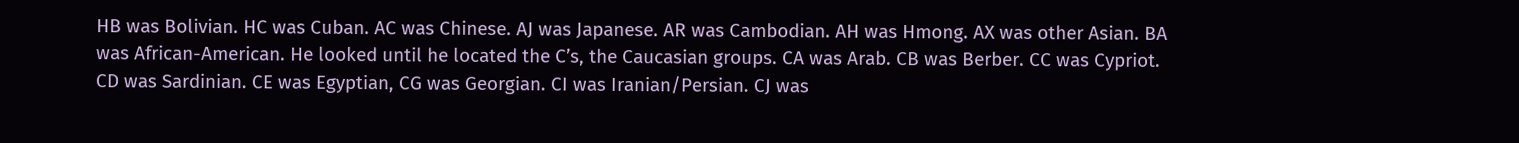HB was Bolivian. HC was Cuban. AC was Chinese. AJ was Japanese. AR was Cambodian. AH was Hmong. AX was other Asian. BA was African-American. He looked until he located the C’s, the Caucasian groups. CA was Arab. CB was Berber. CC was Cypriot. CD was Sardinian. CE was Egyptian, CG was Georgian. CI was Iranian/Persian. CJ was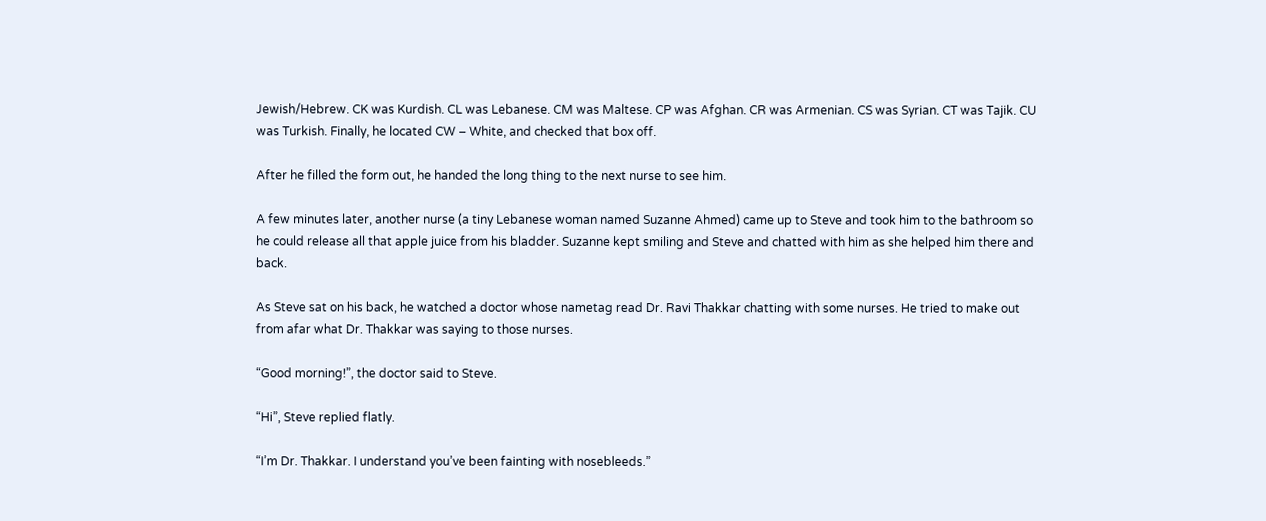Jewish/Hebrew. CK was Kurdish. CL was Lebanese. CM was Maltese. CP was Afghan. CR was Armenian. CS was Syrian. CT was Tajik. CU was Turkish. Finally, he located CW – White, and checked that box off.

After he filled the form out, he handed the long thing to the next nurse to see him.

A few minutes later, another nurse (a tiny Lebanese woman named Suzanne Ahmed) came up to Steve and took him to the bathroom so he could release all that apple juice from his bladder. Suzanne kept smiling and Steve and chatted with him as she helped him there and back.

As Steve sat on his back, he watched a doctor whose nametag read Dr. Ravi Thakkar chatting with some nurses. He tried to make out from afar what Dr. Thakkar was saying to those nurses.

“Good morning!”, the doctor said to Steve.

“Hi”, Steve replied flatly.

“I’m Dr. Thakkar. I understand you’ve been fainting with nosebleeds.”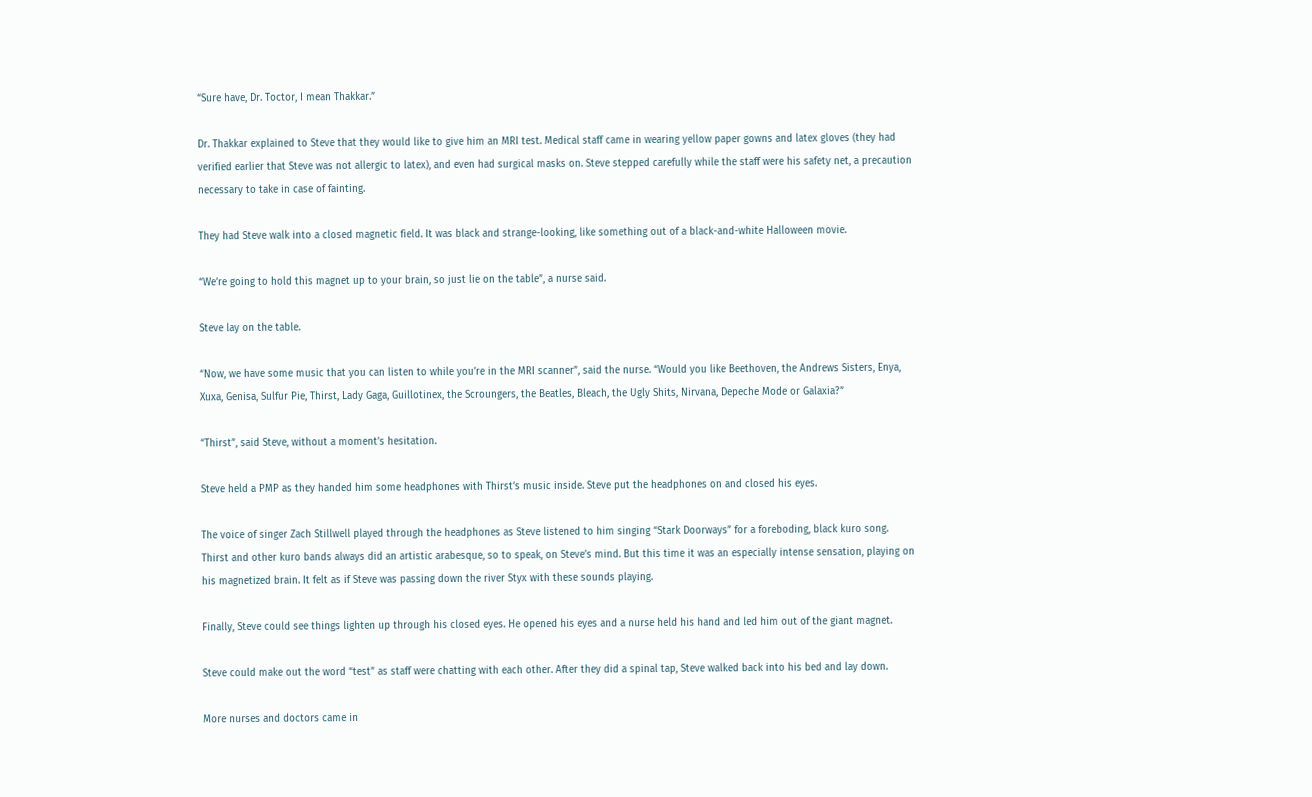“Sure have, Dr. Toctor, I mean Thakkar.”

Dr. Thakkar explained to Steve that they would like to give him an MRI test. Medical staff came in wearing yellow paper gowns and latex gloves (they had verified earlier that Steve was not allergic to latex), and even had surgical masks on. Steve stepped carefully while the staff were his safety net, a precaution necessary to take in case of fainting.

They had Steve walk into a closed magnetic field. It was black and strange-looking, like something out of a black-and-white Halloween movie.

“We’re going to hold this magnet up to your brain, so just lie on the table”, a nurse said.

Steve lay on the table.

“Now, we have some music that you can listen to while you’re in the MRI scanner”, said the nurse. “Would you like Beethoven, the Andrews Sisters, Enya, Xuxa, Genisa, Sulfur Pie, Thirst, Lady Gaga, Guillotinex, the Scroungers, the Beatles, Bleach, the Ugly Shits, Nirvana, Depeche Mode or Galaxia?”

“Thirst”, said Steve, without a moment’s hesitation.

Steve held a PMP as they handed him some headphones with Thirst’s music inside. Steve put the headphones on and closed his eyes.

The voice of singer Zach Stillwell played through the headphones as Steve listened to him singing “Stark Doorways” for a foreboding, black kuro song. Thirst and other kuro bands always did an artistic arabesque, so to speak, on Steve’s mind. But this time it was an especially intense sensation, playing on his magnetized brain. It felt as if Steve was passing down the river Styx with these sounds playing.

Finally, Steve could see things lighten up through his closed eyes. He opened his eyes and a nurse held his hand and led him out of the giant magnet.

Steve could make out the word “test” as staff were chatting with each other. After they did a spinal tap, Steve walked back into his bed and lay down.

More nurses and doctors came in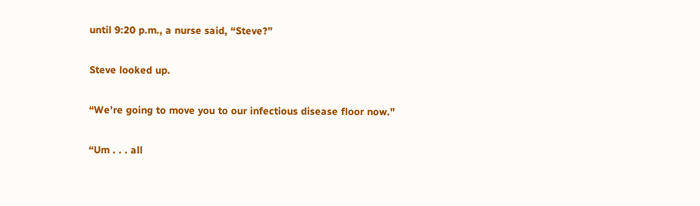until 9:20 p.m., a nurse said, “Steve?”

Steve looked up.

“We’re going to move you to our infectious disease floor now.”

“Um . . . all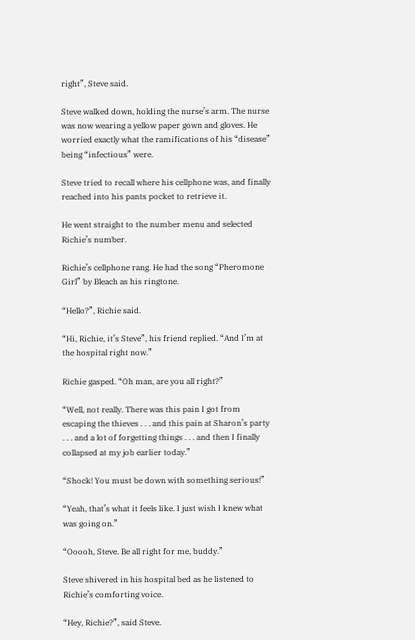right”, Steve said.

Steve walked down, holding the nurse’s arm. The nurse was now wearing a yellow paper gown and gloves. He worried exactly what the ramifications of his “disease” being “infectious” were.

Steve tried to recall where his cellphone was, and finally reached into his pants pocket to retrieve it.

He went straight to the number menu and selected Richie’s number.

Richie’s cellphone rang. He had the song “Pheromone Girl” by Bleach as his ringtone.

“Hello?”, Richie said.

“Hi, Richie, it’s Steve”, his friend replied. “And I’m at the hospital right now.”

Richie gasped. “Oh man, are you all right?”

“Well, not really. There was this pain I got from escaping the thieves . . . and this pain at Sharon’s party . . . and a lot of forgetting things . . . and then I finally collapsed at my job earlier today.”

“Shock! You must be down with something serious!”

“Yeah, that’s what it feels like. I just wish I knew what was going on.”

“Ooooh, Steve. Be all right for me, buddy.”

Steve shivered in his hospital bed as he listened to Richie’s comforting voice.

“Hey, Richie?”, said Steve.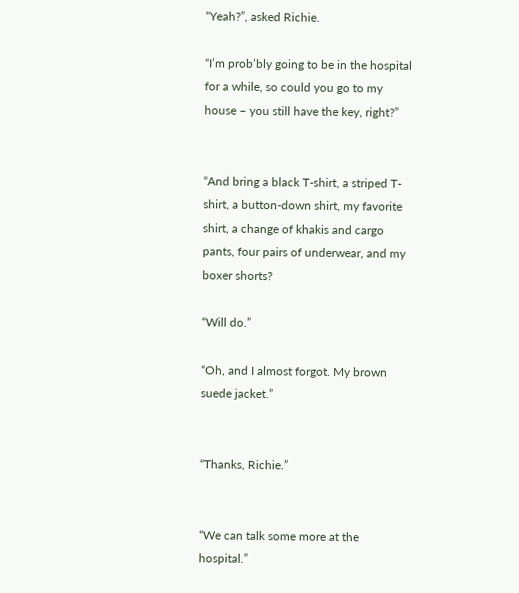“Yeah?”, asked Richie.

“I’m prob’bly going to be in the hospital for a while, so could you go to my house – you still have the key, right?”


“And bring a black T-shirt, a striped T-shirt, a button-down shirt, my favorite shirt, a change of khakis and cargo pants, four pairs of underwear, and my boxer shorts?

“Will do.”

“Oh, and I almost forgot. My brown suede jacket.”


“Thanks, Richie.”


“We can talk some more at the hospital.”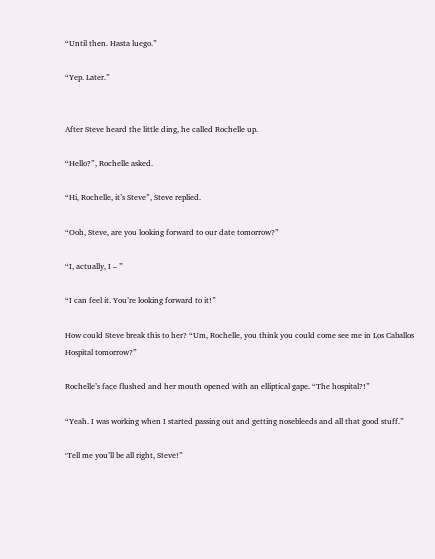“Until then. Hasta luego.”

“Yep. Later.”


After Steve heard the little ding, he called Rochelle up.

“Hello?”, Rochelle asked.

“Hi, Rochelle, it’s Steve”, Steve replied.

“Ooh, Steve, are you looking forward to our date tomorrow?”

“I, actually, I – ”

“I can feel it. You’re looking forward to it!”

How could Steve break this to her? “Um, Rochelle, you think you could come see me in Los Caballos Hospital tomorrow?”

Rochelle’s face flushed and her mouth opened with an elliptical gape. “The hospital?!”

“Yeah. I was working when I started passing out and getting nosebleeds and all that good stuff.”

‘Tell me you’ll be all right, Steve!”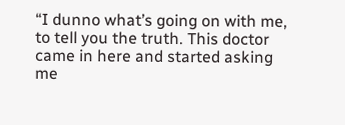“I dunno what’s going on with me, to tell you the truth. This doctor came in here and started asking me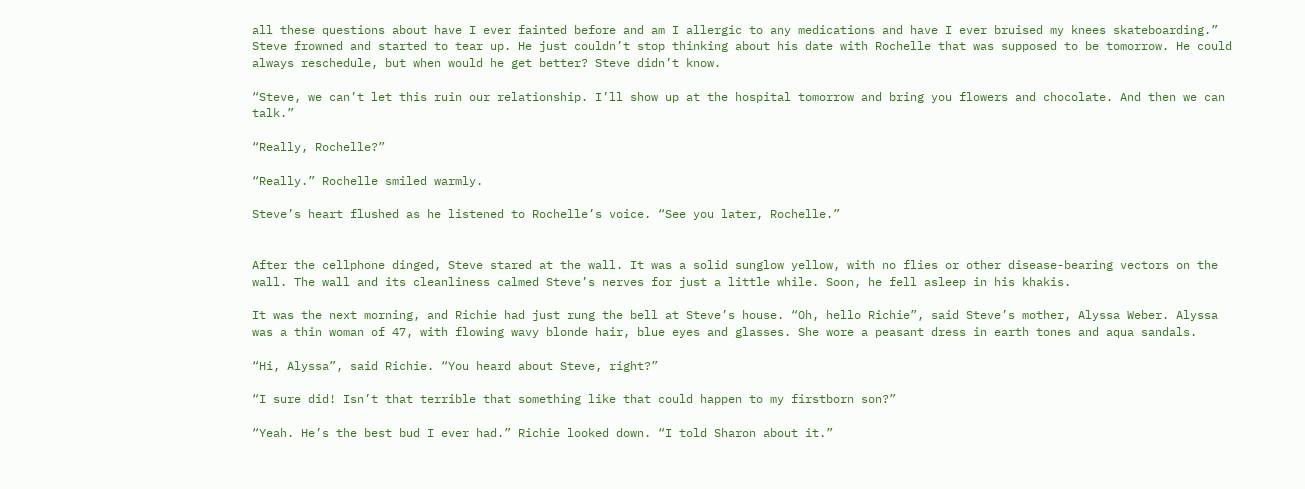all these questions about have I ever fainted before and am I allergic to any medications and have I ever bruised my knees skateboarding.” Steve frowned and started to tear up. He just couldn’t stop thinking about his date with Rochelle that was supposed to be tomorrow. He could always reschedule, but when would he get better? Steve didn’t know.

“Steve, we can’t let this ruin our relationship. I’ll show up at the hospital tomorrow and bring you flowers and chocolate. And then we can talk.”

“Really, Rochelle?”

“Really.” Rochelle smiled warmly.

Steve’s heart flushed as he listened to Rochelle’s voice. “See you later, Rochelle.”


After the cellphone dinged, Steve stared at the wall. It was a solid sunglow yellow, with no flies or other disease-bearing vectors on the wall. The wall and its cleanliness calmed Steve’s nerves for just a little while. Soon, he fell asleep in his khakis.

It was the next morning, and Richie had just rung the bell at Steve’s house. “Oh, hello Richie”, said Steve’s mother, Alyssa Weber. Alyssa was a thin woman of 47, with flowing wavy blonde hair, blue eyes and glasses. She wore a peasant dress in earth tones and aqua sandals.

“Hi, Alyssa”, said Richie. “You heard about Steve, right?”

“I sure did! Isn’t that terrible that something like that could happen to my firstborn son?”

“Yeah. He’s the best bud I ever had.” Richie looked down. “I told Sharon about it.”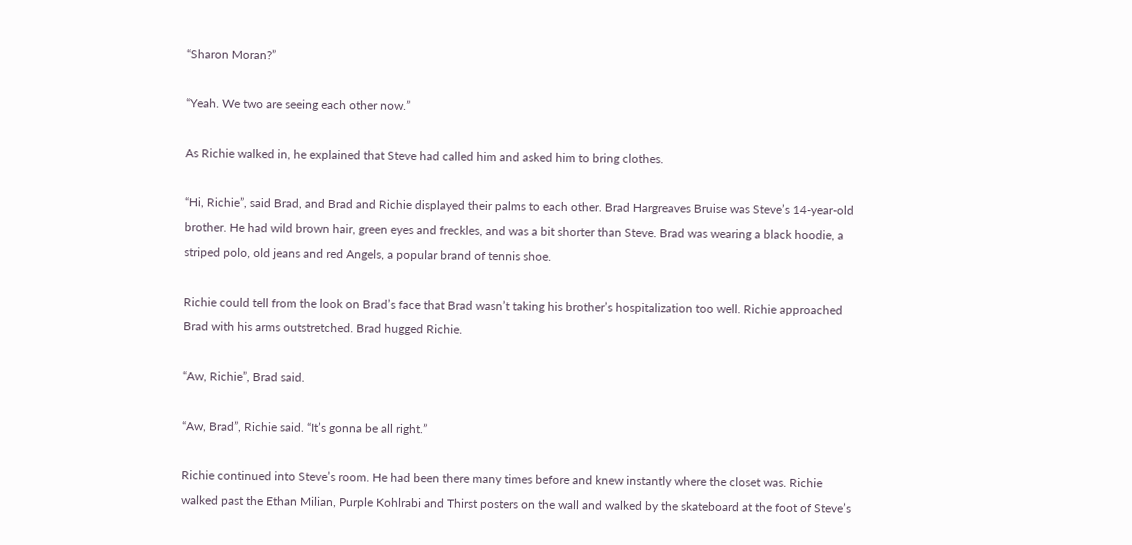“Sharon Moran?”

“Yeah. We two are seeing each other now.”

As Richie walked in, he explained that Steve had called him and asked him to bring clothes.

“Hi, Richie”, said Brad, and Brad and Richie displayed their palms to each other. Brad Hargreaves Bruise was Steve’s 14-year-old brother. He had wild brown hair, green eyes and freckles, and was a bit shorter than Steve. Brad was wearing a black hoodie, a striped polo, old jeans and red Angels, a popular brand of tennis shoe.

Richie could tell from the look on Brad’s face that Brad wasn’t taking his brother’s hospitalization too well. Richie approached Brad with his arms outstretched. Brad hugged Richie.

“Aw, Richie”, Brad said.

“Aw, Brad”, Richie said. “It’s gonna be all right.”

Richie continued into Steve’s room. He had been there many times before and knew instantly where the closet was. Richie walked past the Ethan Milian, Purple Kohlrabi and Thirst posters on the wall and walked by the skateboard at the foot of Steve’s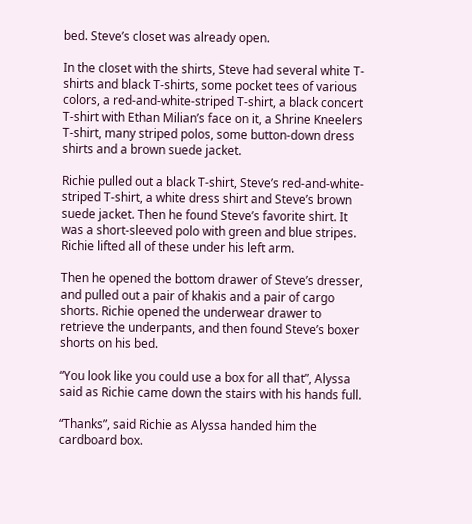bed. Steve’s closet was already open.

In the closet with the shirts, Steve had several white T-shirts and black T-shirts, some pocket tees of various colors, a red-and-white-striped T-shirt, a black concert T-shirt with Ethan Milian’s face on it, a Shrine Kneelers T-shirt, many striped polos, some button-down dress shirts and a brown suede jacket.

Richie pulled out a black T-shirt, Steve’s red-and-white-striped T-shirt, a white dress shirt and Steve’s brown suede jacket. Then he found Steve’s favorite shirt. It was a short-sleeved polo with green and blue stripes. Richie lifted all of these under his left arm.

Then he opened the bottom drawer of Steve’s dresser, and pulled out a pair of khakis and a pair of cargo shorts. Richie opened the underwear drawer to retrieve the underpants, and then found Steve’s boxer shorts on his bed.

“You look like you could use a box for all that”, Alyssa said as Richie came down the stairs with his hands full.

“Thanks”, said Richie as Alyssa handed him the cardboard box.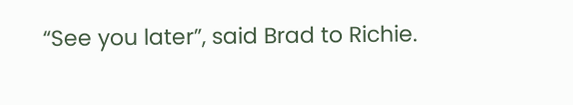“See you later”, said Brad to Richie.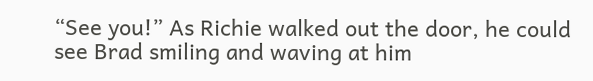“See you!” As Richie walked out the door, he could see Brad smiling and waving at him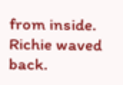from inside. Richie waved back.